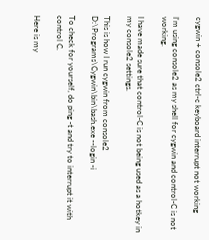cygwin + console2 ctrl-c keyboard interrupt not working

I'm using console2 as my shell for cygwin and control-C is not working.

I have made sure that control-C is not being used as a hotkey in my console2 settings.

This is how I run cygwin from console2 D:\Programs\Cygwin\bin\bash.exe --login -i

To check for yourself, do ping -t and try to interrupt it with control C.

Here is my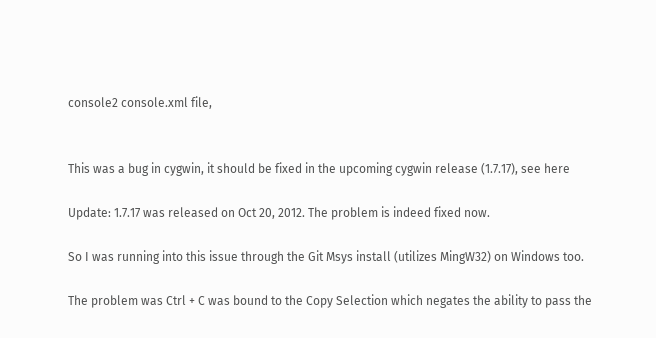console2 console.xml file,


This was a bug in cygwin, it should be fixed in the upcoming cygwin release (1.7.17), see here

Update: 1.7.17 was released on Oct 20, 2012. The problem is indeed fixed now.

So I was running into this issue through the Git Msys install (utilizes MingW32) on Windows too.

The problem was Ctrl + C was bound to the Copy Selection which negates the ability to pass the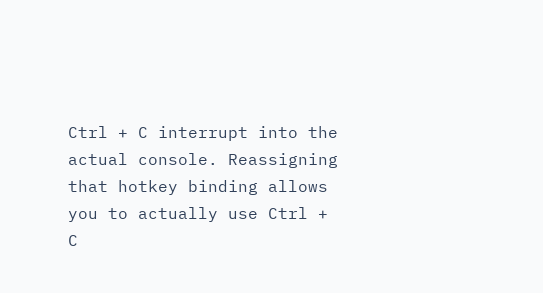Ctrl + C interrupt into the actual console. Reassigning that hotkey binding allows you to actually use Ctrl + C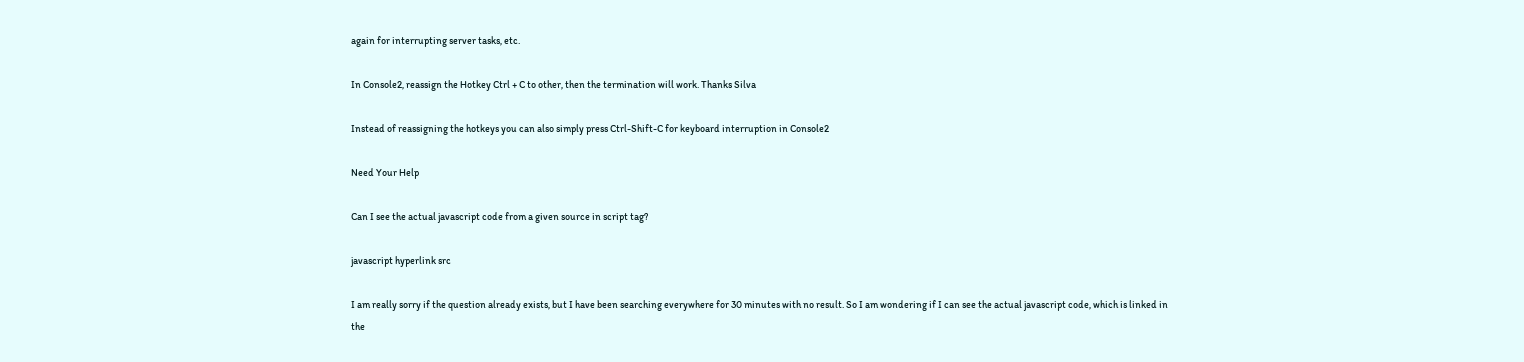again for interrupting server tasks, etc.

In Console2, reassign the Hotkey Ctrl + C to other, then the termination will work. Thanks Silva

Instead of reassigning the hotkeys you can also simply press Ctrl-Shift-C for keyboard interruption in Console2

Need Your Help

Can I see the actual javascript code from a given source in script tag?

javascript hyperlink src

I am really sorry if the question already exists, but I have been searching everywhere for 30 minutes with no result. So I am wondering if I can see the actual javascript code, which is linked in the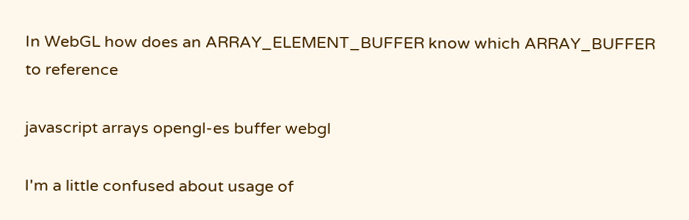In WebGL how does an ARRAY_ELEMENT_BUFFER know which ARRAY_BUFFER to reference

javascript arrays opengl-es buffer webgl

I'm a little confused about usage of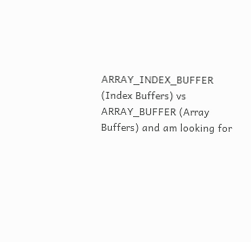ARRAY_INDEX_BUFFER (Index Buffers) vs ARRAY_BUFFER (Array Buffers) and am looking for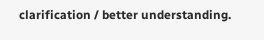clarification / better understanding.